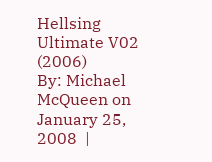Hellsing Ultimate V02 (2006)
By: Michael McQueen on January 25, 2008  |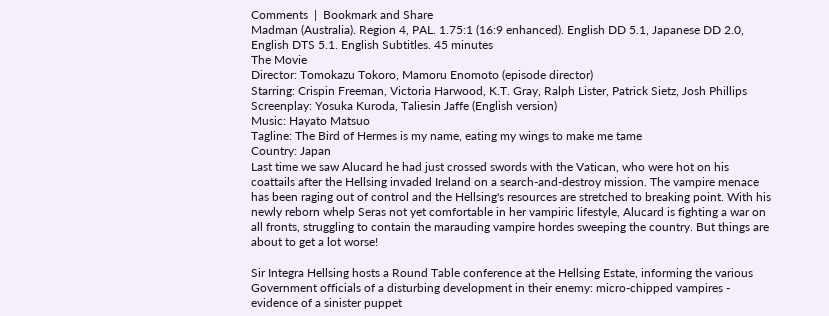Comments  |  Bookmark and Share
Madman (Australia). Region 4, PAL. 1.75:1 (16:9 enhanced). English DD 5.1, Japanese DD 2.0, English DTS 5.1. English Subtitles. 45 minutes
The Movie
Director: Tomokazu Tokoro, Mamoru Enomoto (episode director)
Starring: Crispin Freeman, Victoria Harwood, K.T. Gray, Ralph Lister, Patrick Sietz, Josh Phillips
Screenplay: Yosuka Kuroda, Taliesin Jaffe (English version)
Music: Hayato Matsuo
Tagline: The Bird of Hermes is my name, eating my wings to make me tame
Country: Japan
Last time we saw Alucard he had just crossed swords with the Vatican, who were hot on his coattails after the Hellsing invaded Ireland on a search-and-destroy mission. The vampire menace has been raging out of control and the Hellsing's resources are stretched to breaking point. With his newly reborn whelp Seras not yet comfortable in her vampiric lifestyle, Alucard is fighting a war on all fronts, struggling to contain the marauding vampire hordes sweeping the country. But things are about to get a lot worse!

Sir Integra Hellsing hosts a Round Table conference at the Hellsing Estate, informing the various Government officials of a disturbing development in their enemy: micro-chipped vampires - evidence of a sinister puppet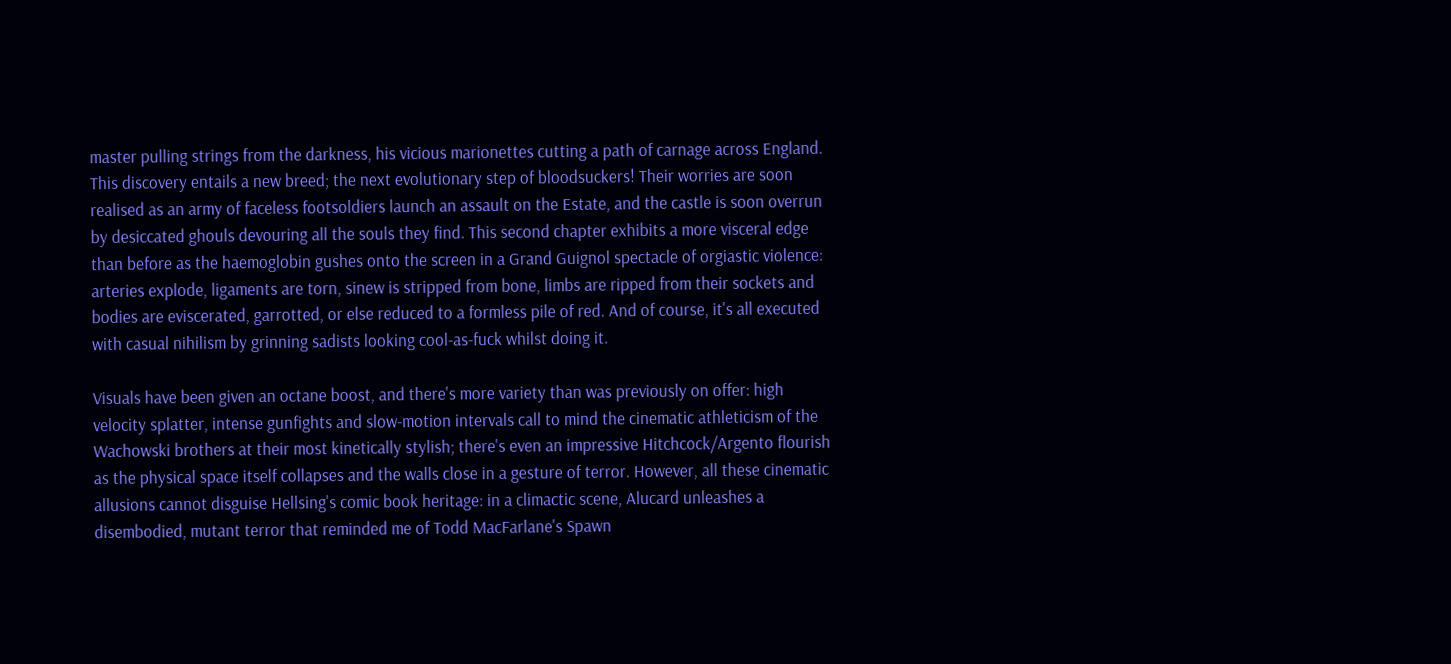master pulling strings from the darkness, his vicious marionettes cutting a path of carnage across England. This discovery entails a new breed; the next evolutionary step of bloodsuckers! Their worries are soon realised as an army of faceless footsoldiers launch an assault on the Estate, and the castle is soon overrun by desiccated ghouls devouring all the souls they find. This second chapter exhibits a more visceral edge than before as the haemoglobin gushes onto the screen in a Grand Guignol spectacle of orgiastic violence: arteries explode, ligaments are torn, sinew is stripped from bone, limbs are ripped from their sockets and bodies are eviscerated, garrotted, or else reduced to a formless pile of red. And of course, it's all executed with casual nihilism by grinning sadists looking cool-as-fuck whilst doing it.

Visuals have been given an octane boost, and there's more variety than was previously on offer: high velocity splatter, intense gunfights and slow-motion intervals call to mind the cinematic athleticism of the Wachowski brothers at their most kinetically stylish; there's even an impressive Hitchcock/Argento flourish as the physical space itself collapses and the walls close in a gesture of terror. However, all these cinematic allusions cannot disguise Hellsing's comic book heritage: in a climactic scene, Alucard unleashes a disembodied, mutant terror that reminded me of Todd MacFarlane's Spawn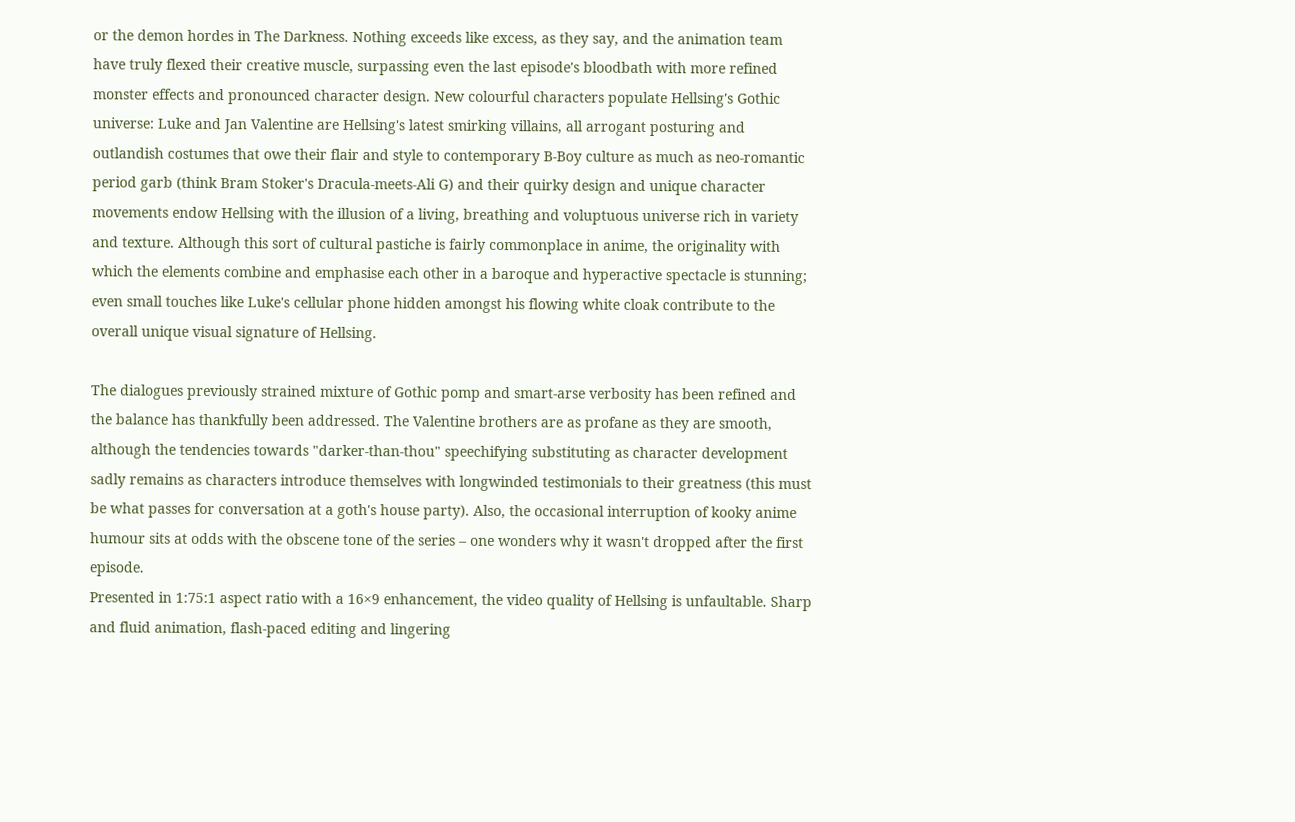or the demon hordes in The Darkness. Nothing exceeds like excess, as they say, and the animation team have truly flexed their creative muscle, surpassing even the last episode's bloodbath with more refined monster effects and pronounced character design. New colourful characters populate Hellsing's Gothic universe: Luke and Jan Valentine are Hellsing's latest smirking villains, all arrogant posturing and outlandish costumes that owe their flair and style to contemporary B-Boy culture as much as neo-romantic period garb (think Bram Stoker's Dracula-meets-Ali G) and their quirky design and unique character movements endow Hellsing with the illusion of a living, breathing and voluptuous universe rich in variety and texture. Although this sort of cultural pastiche is fairly commonplace in anime, the originality with which the elements combine and emphasise each other in a baroque and hyperactive spectacle is stunning; even small touches like Luke's cellular phone hidden amongst his flowing white cloak contribute to the overall unique visual signature of Hellsing.

The dialogues previously strained mixture of Gothic pomp and smart-arse verbosity has been refined and the balance has thankfully been addressed. The Valentine brothers are as profane as they are smooth, although the tendencies towards "darker-than-thou" speechifying substituting as character development sadly remains as characters introduce themselves with longwinded testimonials to their greatness (this must be what passes for conversation at a goth's house party). Also, the occasional interruption of kooky anime humour sits at odds with the obscene tone of the series – one wonders why it wasn't dropped after the first episode.
Presented in 1:75:1 aspect ratio with a 16×9 enhancement, the video quality of Hellsing is unfaultable. Sharp and fluid animation, flash-paced editing and lingering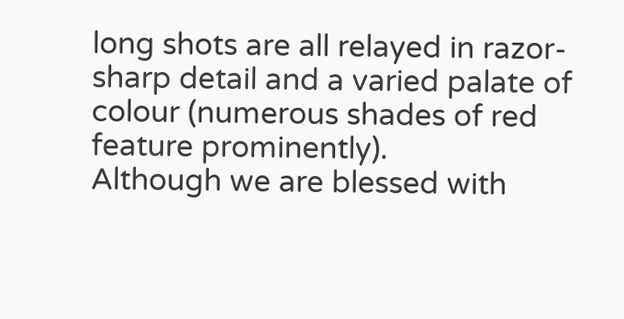long shots are all relayed in razor-sharp detail and a varied palate of colour (numerous shades of red feature prominently).
Although we are blessed with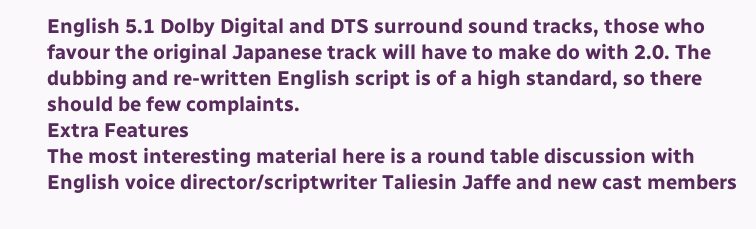English 5.1 Dolby Digital and DTS surround sound tracks, those who favour the original Japanese track will have to make do with 2.0. The dubbing and re-written English script is of a high standard, so there should be few complaints.
Extra Features
The most interesting material here is a round table discussion with English voice director/scriptwriter Taliesin Jaffe and new cast members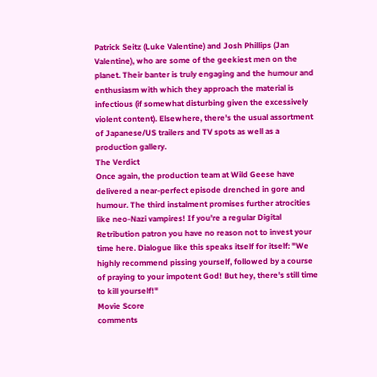Patrick Seitz (Luke Valentine) and Josh Phillips (Jan Valentine), who are some of the geekiest men on the planet. Their banter is truly engaging and the humour and enthusiasm with which they approach the material is infectious (if somewhat disturbing given the excessively violent content). Elsewhere, there's the usual assortment of Japanese/US trailers and TV spots as well as a production gallery.
The Verdict
Once again, the production team at Wild Geese have delivered a near-perfect episode drenched in gore and humour. The third instalment promises further atrocities like neo-Nazi vampires! If you're a regular Digital Retribution patron you have no reason not to invest your time here. Dialogue like this speaks itself for itself: "We highly recommend pissing yourself, followed by a course of praying to your impotent God! But hey, there's still time to kill yourself!"
Movie Score
comments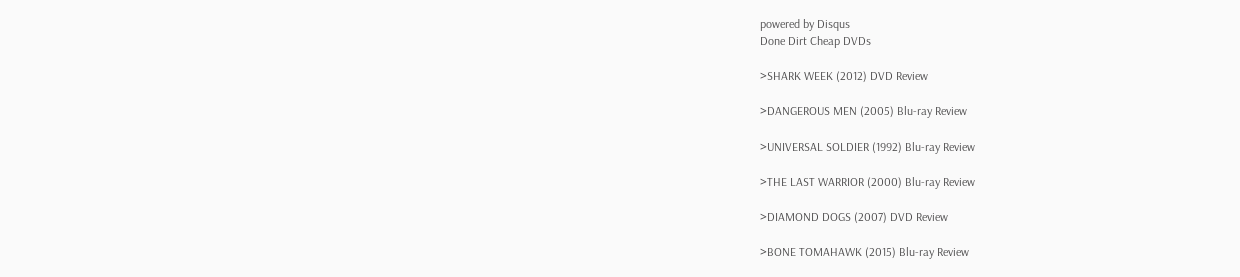powered by Disqus
Done Dirt Cheap DVDs

>SHARK WEEK (2012) DVD Review

>DANGEROUS MEN (2005) Blu-ray Review

>UNIVERSAL SOLDIER (1992) Blu-ray Review

>THE LAST WARRIOR (2000) Blu-ray Review

>DIAMOND DOGS (2007) DVD Review

>BONE TOMAHAWK (2015) Blu-ray Review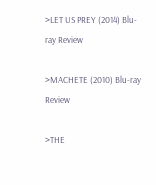>LET US PREY (2014) Blu-ray Review

>MACHETE (2010) Blu-ray Review

>THE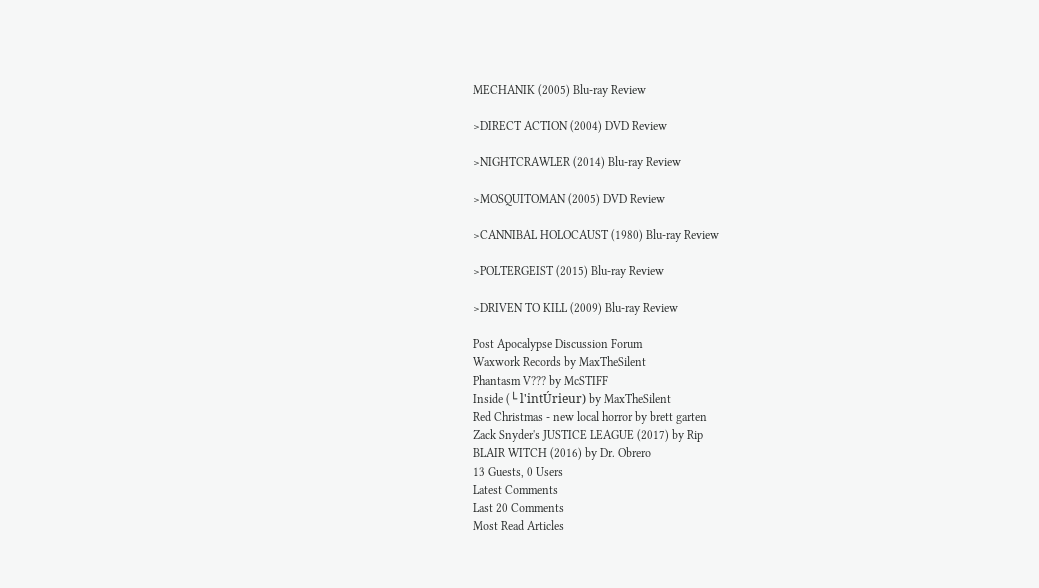MECHANIK (2005) Blu-ray Review

>DIRECT ACTION (2004) DVD Review

>NIGHTCRAWLER (2014) Blu-ray Review

>MOSQUITOMAN (2005) DVD Review

>CANNIBAL HOLOCAUST (1980) Blu-ray Review

>POLTERGEIST (2015) Blu-ray Review

>DRIVEN TO KILL (2009) Blu-ray Review

Post Apocalypse Discussion Forum
Waxwork Records by MaxTheSilent
Phantasm V??? by McSTIFF
Inside (└ l'intÚrieur) by MaxTheSilent
Red Christmas - new local horror by brett garten
Zack Snyder's JUSTICE LEAGUE (2017) by Rip
BLAIR WITCH (2016) by Dr. Obrero
13 Guests, 0 Users
Latest Comments
Last 20 Comments
Most Read Articles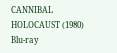CANNIBAL HOLOCAUST (1980) Blu-ray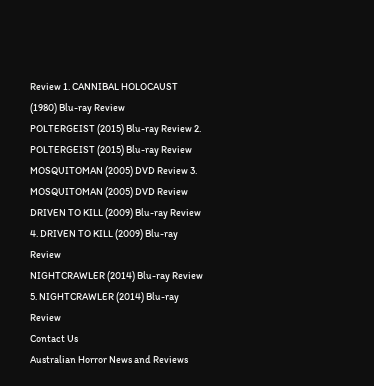Review 1. CANNIBAL HOLOCAUST (1980) Blu-ray Review
POLTERGEIST (2015) Blu-ray Review 2. POLTERGEIST (2015) Blu-ray Review
MOSQUITOMAN (2005) DVD Review 3. MOSQUITOMAN (2005) DVD Review
DRIVEN TO KILL (2009) Blu-ray Review 4. DRIVEN TO KILL (2009) Blu-ray Review
NIGHTCRAWLER (2014) Blu-ray Review 5. NIGHTCRAWLER (2014) Blu-ray Review
Contact Us
Australian Horror News and Reviews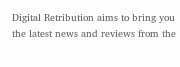Digital Retribution aims to bring you the latest news and reviews from the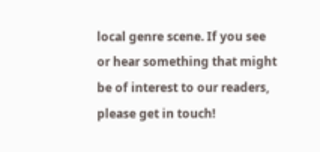local genre scene. If you see or hear something that might be of interest to our readers, please get in touch!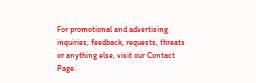For promotional and advertising inquiries, feedback, requests, threats or anything else, visit our Contact Page.